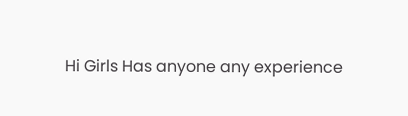Hi Girls Has anyone any experience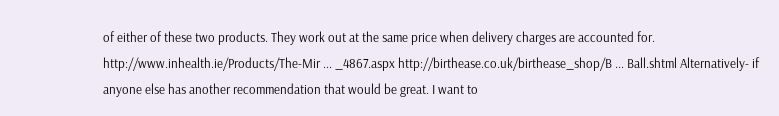of either of these two products. They work out at the same price when delivery charges are accounted for. http://www.inhealth.ie/Products/The-Mir ... _4867.aspx http://birthease.co.uk/birthease_shop/B ... Ball.shtml Alternatively- if anyone else has another recommendation that would be great. I want to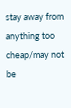stay away from anything too cheap/may not be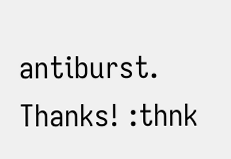antiburst. Thanks! :thnk